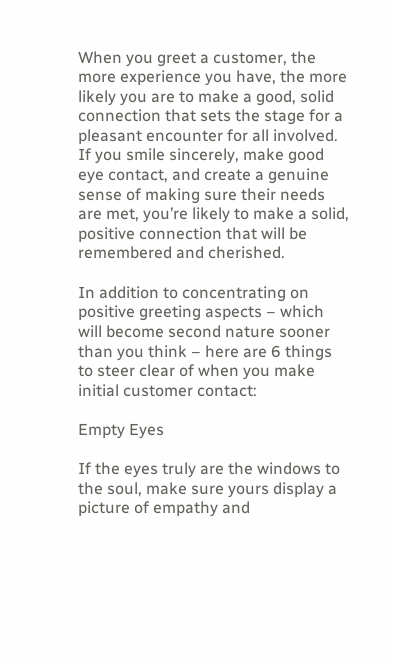When you greet a customer, the more experience you have, the more likely you are to make a good, solid connection that sets the stage for a pleasant encounter for all involved. If you smile sincerely, make good eye contact, and create a genuine sense of making sure their needs are met, you’re likely to make a solid, positive connection that will be remembered and cherished.

In addition to concentrating on positive greeting aspects – which will become second nature sooner than you think – here are 6 things to steer clear of when you make initial customer contact:

Empty Eyes

If the eyes truly are the windows to the soul, make sure yours display a picture of empathy and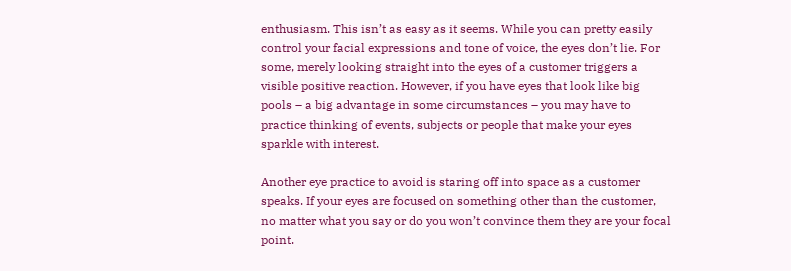enthusiasm. This isn’t as easy as it seems. While you can pretty easily control your facial expressions and tone of voice, the eyes don’t lie. For some, merely looking straight into the eyes of a customer triggers a visible positive reaction. However, if you have eyes that look like big pools – a big advantage in some circumstances – you may have to practice thinking of events, subjects or people that make your eyes sparkle with interest.

Another eye practice to avoid is staring off into space as a customer speaks. If your eyes are focused on something other than the customer, no matter what you say or do you won’t convince them they are your focal point.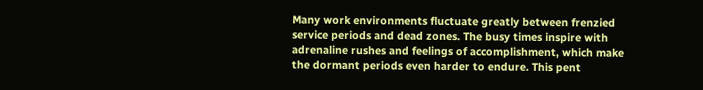Many work environments fluctuate greatly between frenzied service periods and dead zones. The busy times inspire with adrenaline rushes and feelings of accomplishment, which make the dormant periods even harder to endure. This pent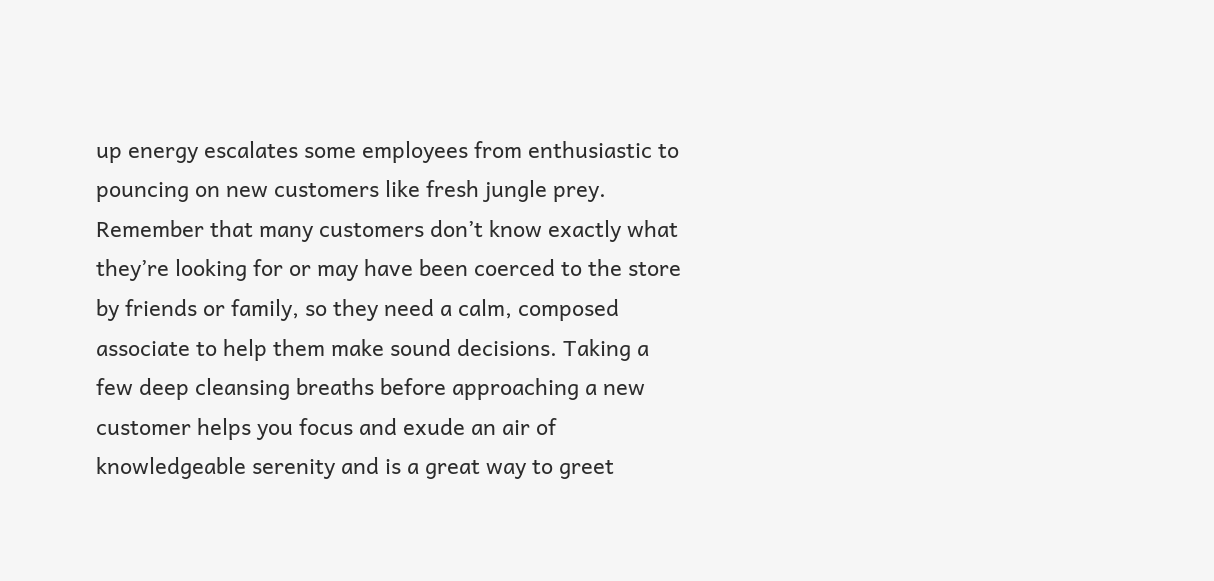up energy escalates some employees from enthusiastic to pouncing on new customers like fresh jungle prey. Remember that many customers don’t know exactly what they’re looking for or may have been coerced to the store by friends or family, so they need a calm, composed associate to help them make sound decisions. Taking a few deep cleansing breaths before approaching a new customer helps you focus and exude an air of knowledgeable serenity and is a great way to greet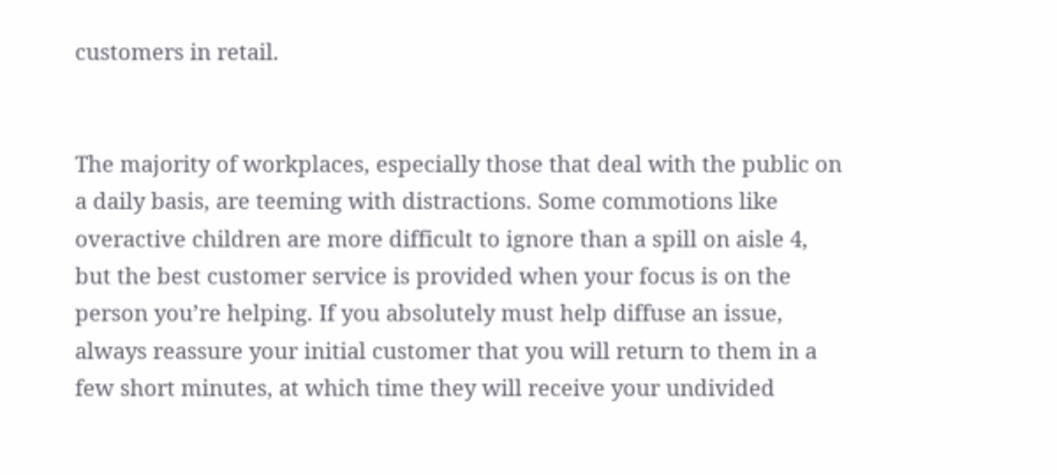customers in retail.


The majority of workplaces, especially those that deal with the public on a daily basis, are teeming with distractions. Some commotions like overactive children are more difficult to ignore than a spill on aisle 4, but the best customer service is provided when your focus is on the person you’re helping. If you absolutely must help diffuse an issue, always reassure your initial customer that you will return to them in a few short minutes, at which time they will receive your undivided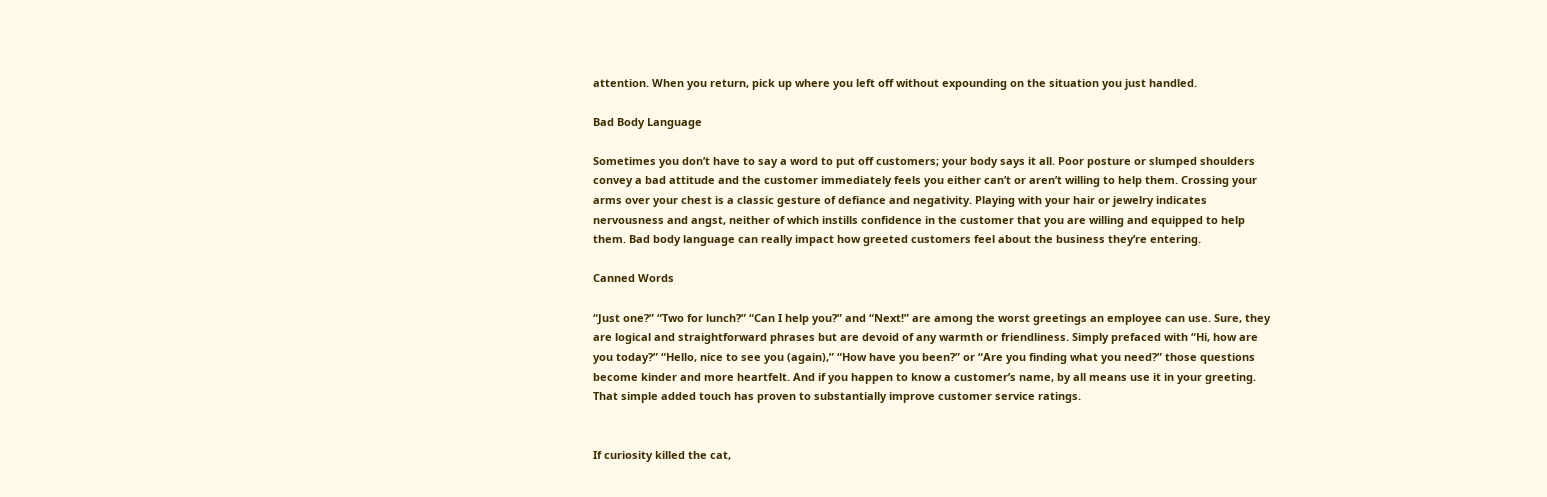attention. When you return, pick up where you left off without expounding on the situation you just handled.

Bad Body Language

Sometimes you don’t have to say a word to put off customers; your body says it all. Poor posture or slumped shoulders convey a bad attitude and the customer immediately feels you either can’t or aren’t willing to help them. Crossing your arms over your chest is a classic gesture of defiance and negativity. Playing with your hair or jewelry indicates nervousness and angst, neither of which instills confidence in the customer that you are willing and equipped to help them. Bad body language can really impact how greeted customers feel about the business they’re entering.

Canned Words

“Just one?” “Two for lunch?” “Can I help you?” and “Next!” are among the worst greetings an employee can use. Sure, they are logical and straightforward phrases but are devoid of any warmth or friendliness. Simply prefaced with “Hi, how are you today?” “Hello, nice to see you (again),” “How have you been?” or “Are you finding what you need?” those questions become kinder and more heartfelt. And if you happen to know a customer’s name, by all means use it in your greeting. That simple added touch has proven to substantially improve customer service ratings.


If curiosity killed the cat,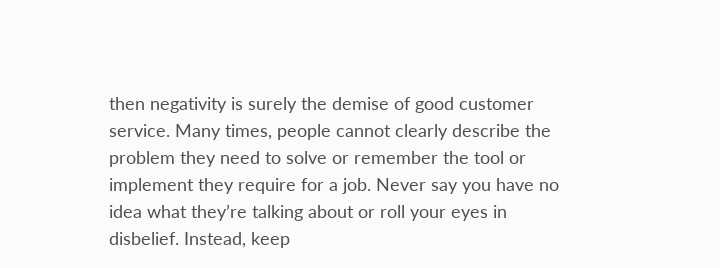then negativity is surely the demise of good customer service. Many times, people cannot clearly describe the problem they need to solve or remember the tool or implement they require for a job. Never say you have no idea what they’re talking about or roll your eyes in disbelief. Instead, keep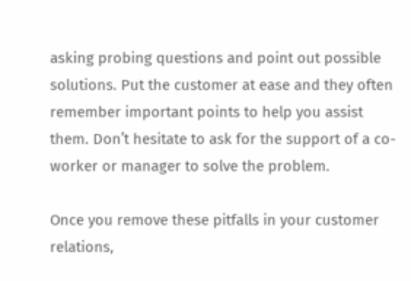asking probing questions and point out possible solutions. Put the customer at ease and they often remember important points to help you assist them. Don’t hesitate to ask for the support of a co-worker or manager to solve the problem.

Once you remove these pitfalls in your customer relations,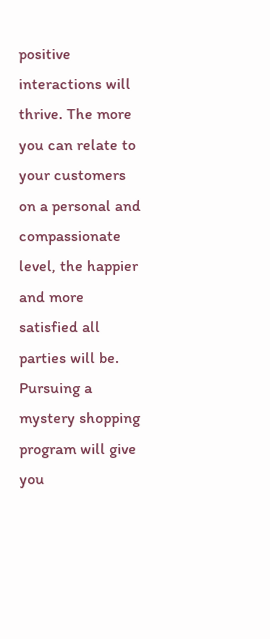positive interactions will thrive. The more you can relate to your customers on a personal and compassionate level, the happier and more satisfied all parties will be. Pursuing a mystery shopping program will give you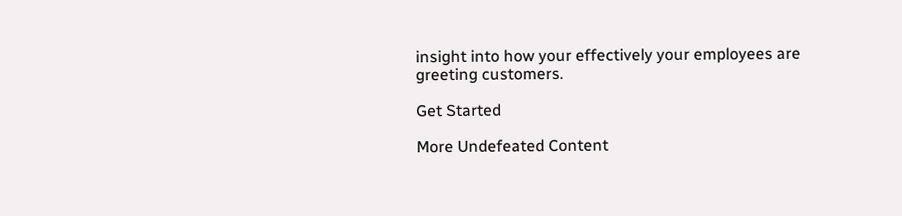insight into how your effectively your employees are greeting customers.

Get Started

More Undefeated Content